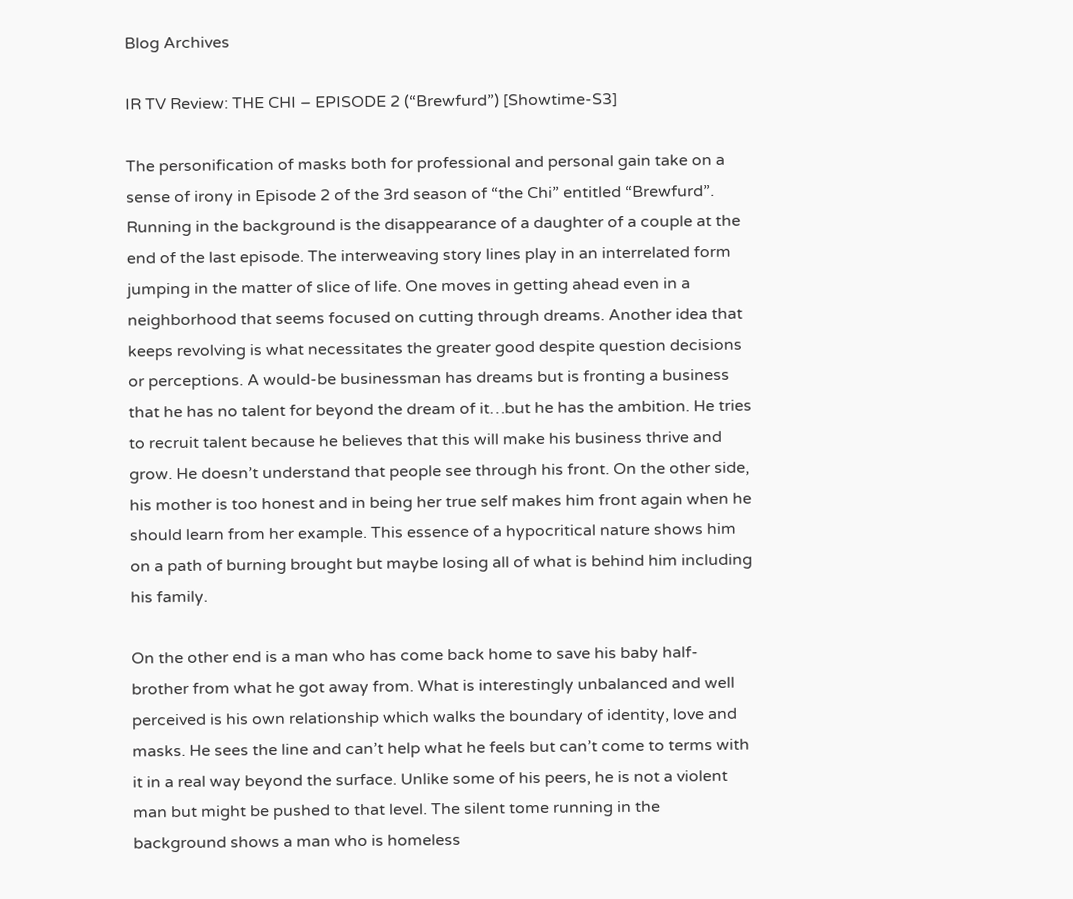Blog Archives

IR TV Review: THE CHI – EPISODE 2 (“Brewfurd”) [Showtime-S3]

The personification of masks both for professional and personal gain take on a sense of irony in Episode 2 of the 3rd season of “the Chi” entitled “Brewfurd”. Running in the background is the disappearance of a daughter of a couple at the end of the last episode. The interweaving story lines play in an interrelated form jumping in the matter of slice of life. One moves in getting ahead even in a neighborhood that seems focused on cutting through dreams. Another idea that keeps revolving is what necessitates the greater good despite question decisions or perceptions. A would-be businessman has dreams but is fronting a business that he has no talent for beyond the dream of it…but he has the ambition. He tries to recruit talent because he believes that this will make his business thrive and grow. He doesn’t understand that people see through his front. On the other side, his mother is too honest and in being her true self makes him front again when he should learn from her example. This essence of a hypocritical nature shows him on a path of burning brought but maybe losing all of what is behind him including his family.

On the other end is a man who has come back home to save his baby half-brother from what he got away from. What is interestingly unbalanced and well perceived is his own relationship which walks the boundary of identity, love and masks. He sees the line and can’t help what he feels but can’t come to terms with it in a real way beyond the surface. Unlike some of his peers, he is not a violent man but might be pushed to that level. The silent tome running in the background shows a man who is homeless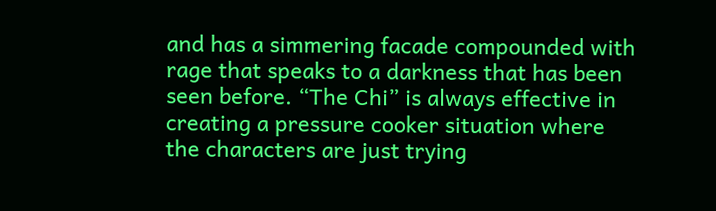and has a simmering facade compounded with rage that speaks to a darkness that has been seen before. “The Chi” is always effective in creating a pressure cooker situation where the characters are just trying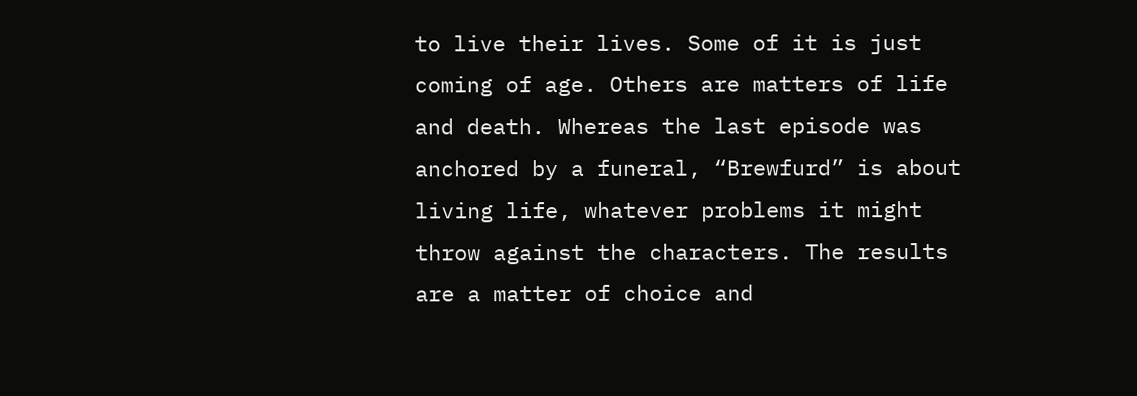to live their lives. Some of it is just coming of age. Others are matters of life and death. Whereas the last episode was anchored by a funeral, “Brewfurd” is about living life, whatever problems it might throw against the characters. The results are a matter of choice and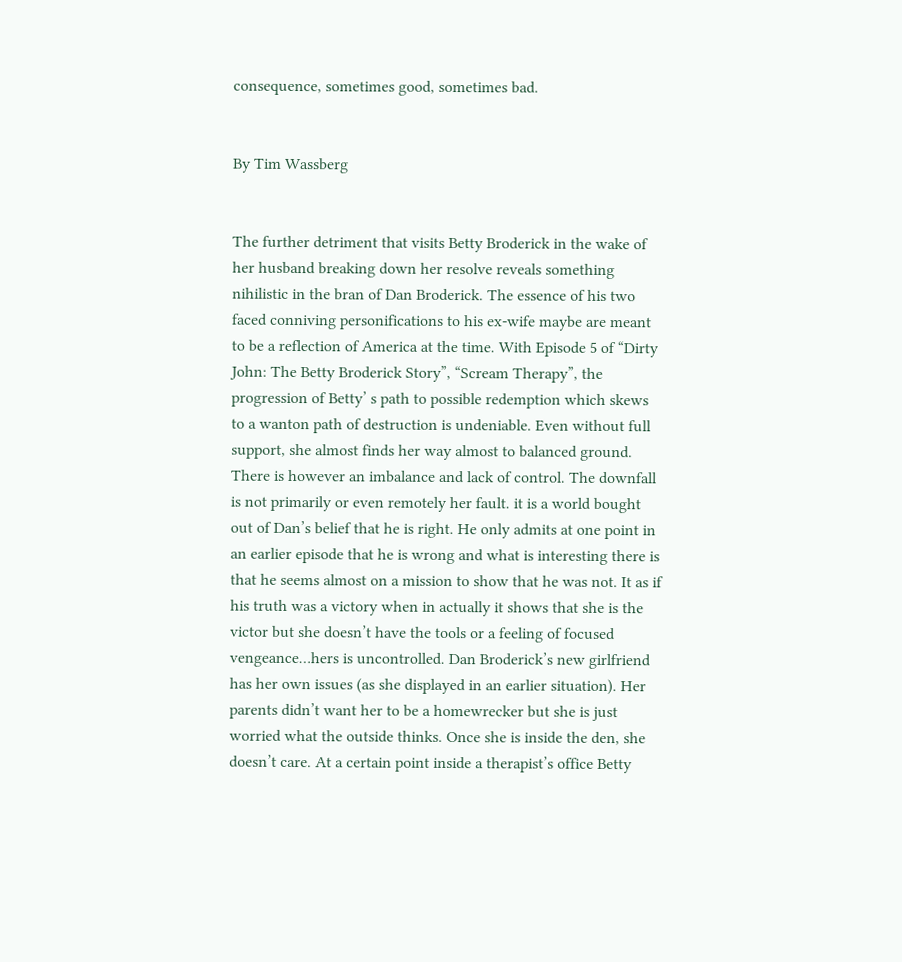consequence, sometimes good, sometimes bad.


By Tim Wassberg


The further detriment that visits Betty Broderick in the wake of her husband breaking down her resolve reveals something nihilistic in the bran of Dan Broderick. The essence of his two faced conniving personifications to his ex-wife maybe are meant to be a reflection of America at the time. With Episode 5 of “Dirty John: The Betty Broderick Story”, “Scream Therapy”, the progression of Betty’ s path to possible redemption which skews to a wanton path of destruction is undeniable. Even without full support, she almost finds her way almost to balanced ground. There is however an imbalance and lack of control. The downfall is not primarily or even remotely her fault. it is a world bought out of Dan’s belief that he is right. He only admits at one point in an earlier episode that he is wrong and what is interesting there is that he seems almost on a mission to show that he was not. It as if his truth was a victory when in actually it shows that she is the victor but she doesn’t have the tools or a feeling of focused vengeance…hers is uncontrolled. Dan Broderick’s new girlfriend has her own issues (as she displayed in an earlier situation). Her parents didn’t want her to be a homewrecker but she is just worried what the outside thinks. Once she is inside the den, she doesn’t care. At a certain point inside a therapist’s office Betty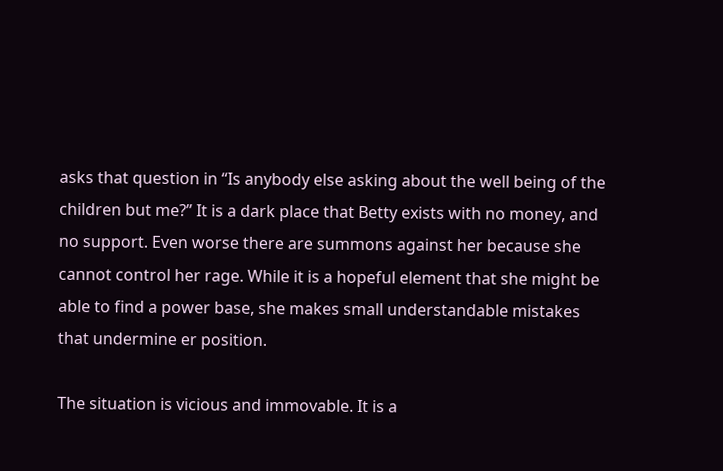asks that question in “Is anybody else asking about the well being of the children but me?” It is a dark place that Betty exists with no money, and no support. Even worse there are summons against her because she cannot control her rage. While it is a hopeful element that she might be able to find a power base, she makes small understandable mistakes that undermine er position.

The situation is vicious and immovable. It is a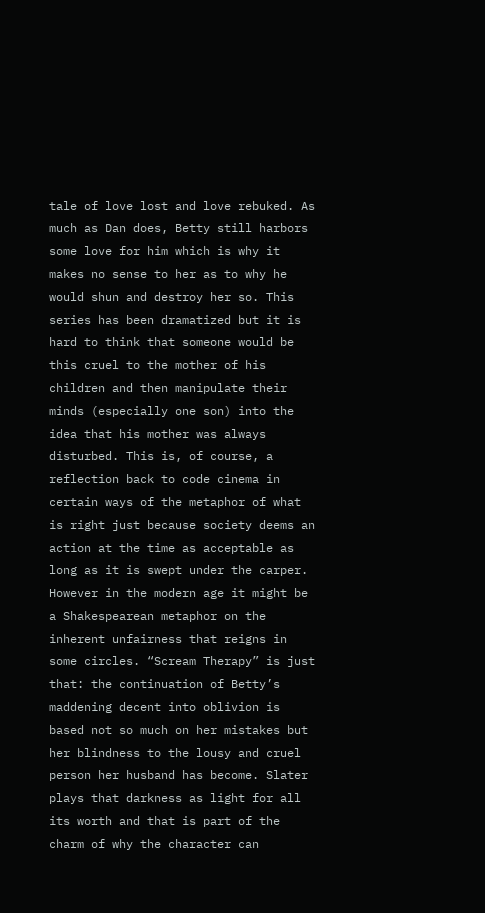tale of love lost and love rebuked. As much as Dan does, Betty still harbors some love for him which is why it makes no sense to her as to why he would shun and destroy her so. This series has been dramatized but it is hard to think that someone would be this cruel to the mother of his children and then manipulate their minds (especially one son) into the idea that his mother was always disturbed. This is, of course, a reflection back to code cinema in certain ways of the metaphor of what is right just because society deems an action at the time as acceptable as long as it is swept under the carper. However in the modern age it might be a Shakespearean metaphor on the inherent unfairness that reigns in some circles. “Scream Therapy” is just that: the continuation of Betty’s maddening decent into oblivion is based not so much on her mistakes but her blindness to the lousy and cruel person her husband has become. Slater plays that darkness as light for all its worth and that is part of the charm of why the character can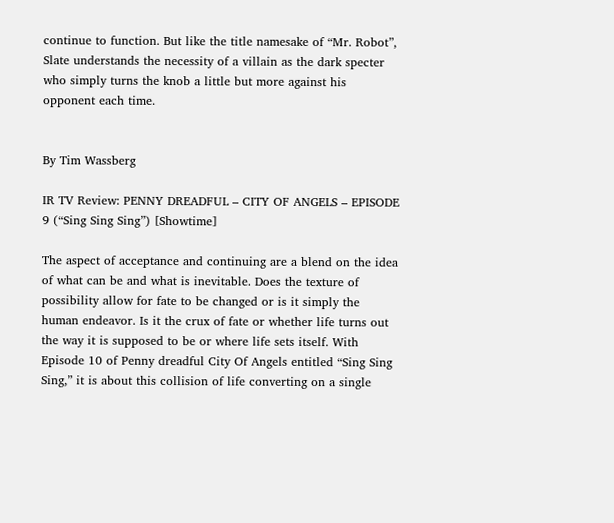continue to function. But like the title namesake of “Mr. Robot”, Slate understands the necessity of a villain as the dark specter who simply turns the knob a little but more against his opponent each time.


By Tim Wassberg

IR TV Review: PENNY DREADFUL – CITY OF ANGELS – EPISODE 9 (“Sing Sing Sing”) [Showtime]

The aspect of acceptance and continuing are a blend on the idea of what can be and what is inevitable. Does the texture of possibility allow for fate to be changed or is it simply the human endeavor. Is it the crux of fate or whether life turns out the way it is supposed to be or where life sets itself. With Episode 10 of Penny dreadful City Of Angels entitled “Sing Sing Sing,” it is about this collision of life converting on a single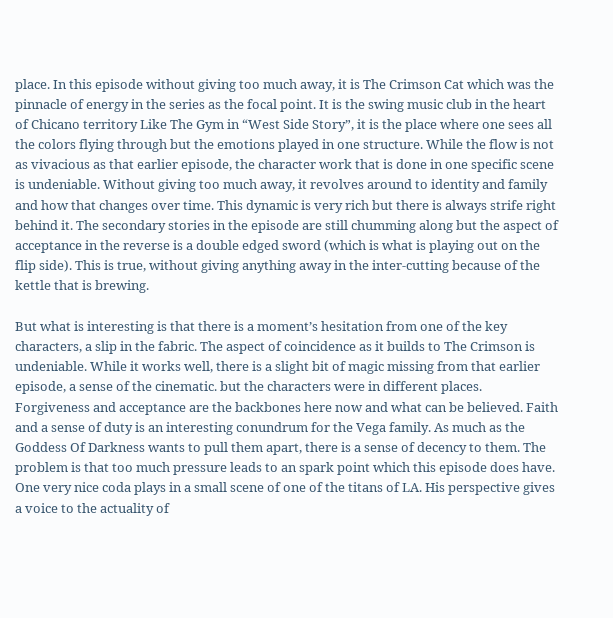place. In this episode without giving too much away, it is The Crimson Cat which was the pinnacle of energy in the series as the focal point. It is the swing music club in the heart of Chicano territory Like The Gym in “West Side Story”, it is the place where one sees all the colors flying through but the emotions played in one structure. While the flow is not as vivacious as that earlier episode, the character work that is done in one specific scene is undeniable. Without giving too much away, it revolves around to identity and family and how that changes over time. This dynamic is very rich but there is always strife right behind it. The secondary stories in the episode are still chumming along but the aspect of acceptance in the reverse is a double edged sword (which is what is playing out on the flip side). This is true, without giving anything away in the inter-cutting because of the kettle that is brewing.

But what is interesting is that there is a moment’s hesitation from one of the key characters, a slip in the fabric. The aspect of coincidence as it builds to The Crimson is undeniable. While it works well, there is a slight bit of magic missing from that earlier episode, a sense of the cinematic. but the characters were in different places. Forgiveness and acceptance are the backbones here now and what can be believed. Faith and a sense of duty is an interesting conundrum for the Vega family. As much as the Goddess Of Darkness wants to pull them apart, there is a sense of decency to them. The problem is that too much pressure leads to an spark point which this episode does have. One very nice coda plays in a small scene of one of the titans of LA. His perspective gives a voice to the actuality of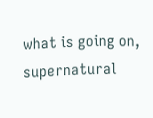what is going on, supernatural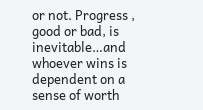or not. Progress , good or bad, is inevitable…and whoever wins is dependent on a sense of worth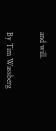and will.


By Tim Wassberg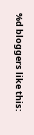%d bloggers like this: